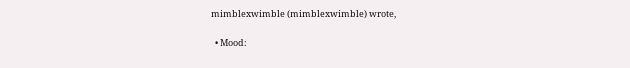mimblexwimble (mimblexwimble) wrote,

  • Mood: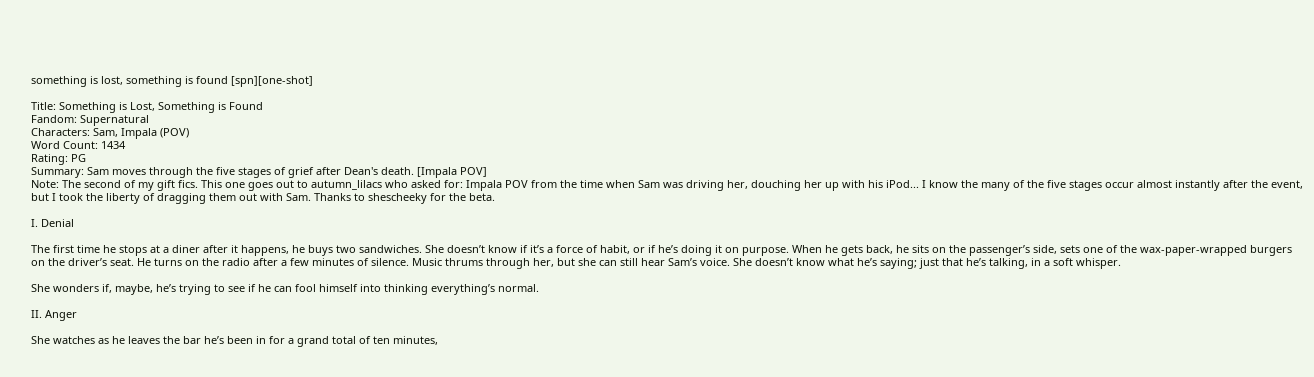something is lost, something is found [spn][one-shot]

Title: Something is Lost, Something is Found
Fandom: Supernatural
Characters: Sam, Impala (POV)
Word Count: 1434
Rating: PG
Summary: Sam moves through the five stages of grief after Dean's death. [Impala POV]
Note: The second of my gift fics. This one goes out to autumn_lilacs who asked for: Impala POV from the time when Sam was driving her, douching her up with his iPod... I know the many of the five stages occur almost instantly after the event, but I took the liberty of dragging them out with Sam. Thanks to shescheeky for the beta.

I. Denial

The first time he stops at a diner after it happens, he buys two sandwiches. She doesn’t know if it’s a force of habit, or if he’s doing it on purpose. When he gets back, he sits on the passenger’s side, sets one of the wax-paper-wrapped burgers on the driver’s seat. He turns on the radio after a few minutes of silence. Music thrums through her, but she can still hear Sam’s voice. She doesn’t know what he’s saying; just that he’s talking, in a soft whisper.

She wonders if, maybe, he’s trying to see if he can fool himself into thinking everything’s normal.

II. Anger

She watches as he leaves the bar he’s been in for a grand total of ten minutes,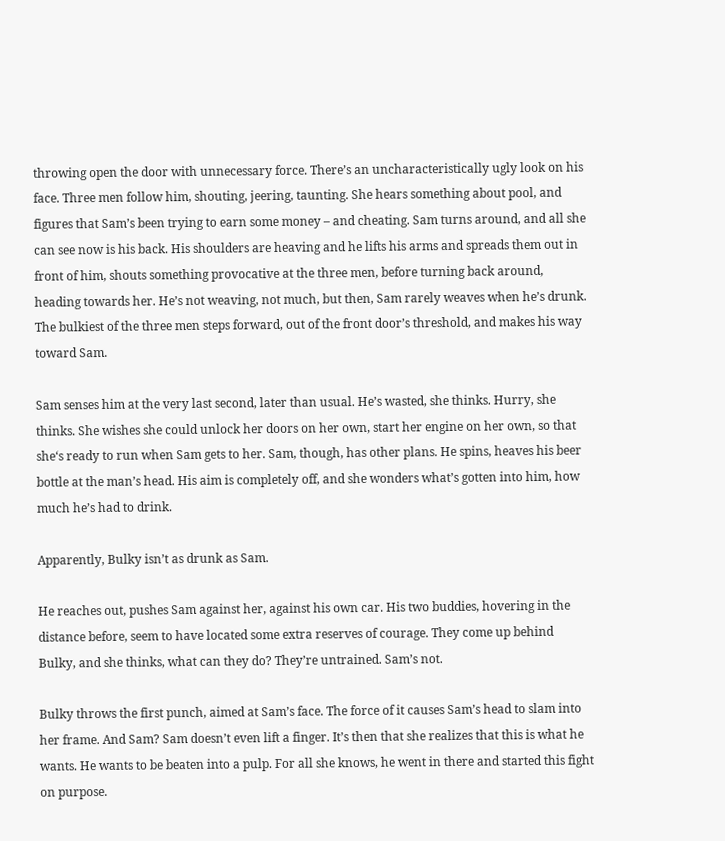throwing open the door with unnecessary force. There’s an uncharacteristically ugly look on his face. Three men follow him, shouting, jeering, taunting. She hears something about pool, and figures that Sam’s been trying to earn some money – and cheating. Sam turns around, and all she can see now is his back. His shoulders are heaving and he lifts his arms and spreads them out in front of him, shouts something provocative at the three men, before turning back around, heading towards her. He’s not weaving, not much, but then, Sam rarely weaves when he’s drunk. The bulkiest of the three men steps forward, out of the front door’s threshold, and makes his way toward Sam.

Sam senses him at the very last second, later than usual. He’s wasted, she thinks. Hurry, she thinks. She wishes she could unlock her doors on her own, start her engine on her own, so that she‘s ready to run when Sam gets to her. Sam, though, has other plans. He spins, heaves his beer bottle at the man’s head. His aim is completely off, and she wonders what’s gotten into him, how much he’s had to drink.

Apparently, Bulky isn’t as drunk as Sam.

He reaches out, pushes Sam against her, against his own car. His two buddies, hovering in the distance before, seem to have located some extra reserves of courage. They come up behind Bulky, and she thinks, what can they do? They’re untrained. Sam’s not.

Bulky throws the first punch, aimed at Sam’s face. The force of it causes Sam’s head to slam into her frame. And Sam? Sam doesn’t even lift a finger. It’s then that she realizes that this is what he wants. He wants to be beaten into a pulp. For all she knows, he went in there and started this fight on purpose.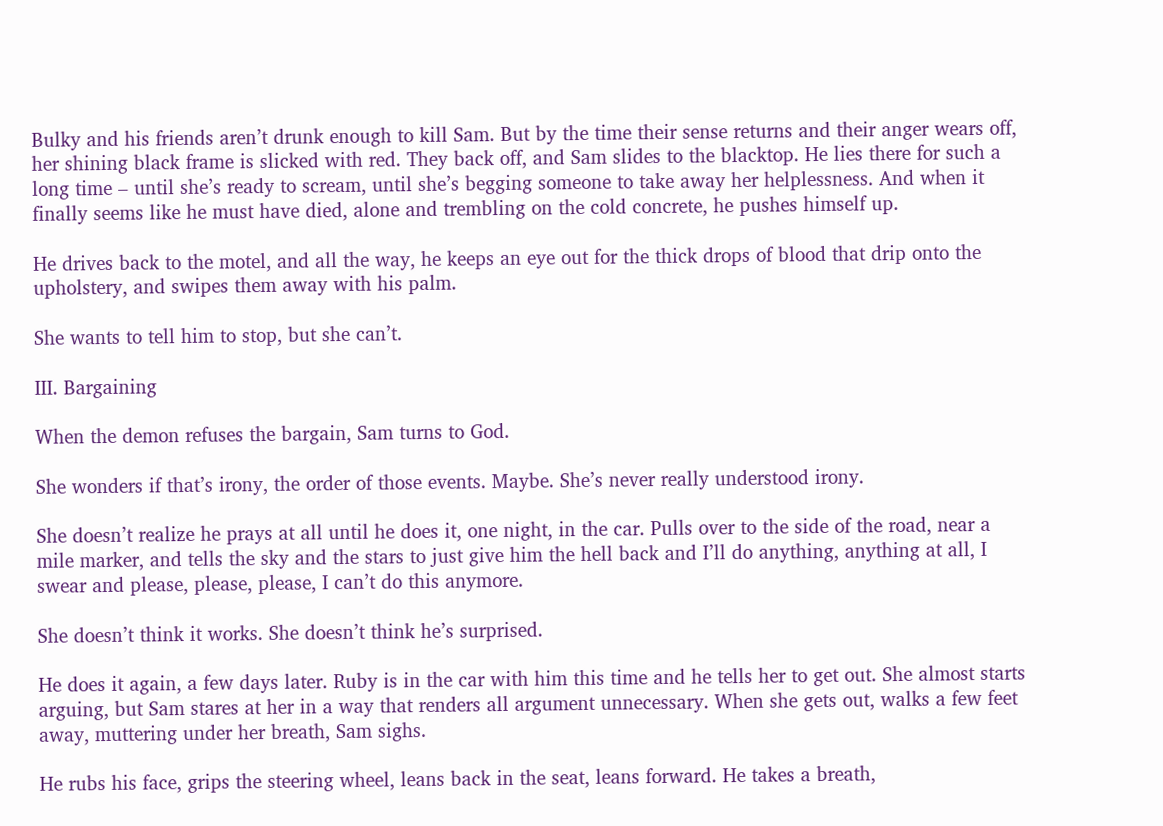Bulky and his friends aren’t drunk enough to kill Sam. But by the time their sense returns and their anger wears off, her shining black frame is slicked with red. They back off, and Sam slides to the blacktop. He lies there for such a long time – until she’s ready to scream, until she’s begging someone to take away her helplessness. And when it finally seems like he must have died, alone and trembling on the cold concrete, he pushes himself up.

He drives back to the motel, and all the way, he keeps an eye out for the thick drops of blood that drip onto the upholstery, and swipes them away with his palm.

She wants to tell him to stop, but she can’t.

III. Bargaining

When the demon refuses the bargain, Sam turns to God.

She wonders if that’s irony, the order of those events. Maybe. She’s never really understood irony.

She doesn’t realize he prays at all until he does it, one night, in the car. Pulls over to the side of the road, near a mile marker, and tells the sky and the stars to just give him the hell back and I’ll do anything, anything at all, I swear and please, please, please, I can’t do this anymore.

She doesn’t think it works. She doesn’t think he’s surprised.

He does it again, a few days later. Ruby is in the car with him this time and he tells her to get out. She almost starts arguing, but Sam stares at her in a way that renders all argument unnecessary. When she gets out, walks a few feet away, muttering under her breath, Sam sighs.

He rubs his face, grips the steering wheel, leans back in the seat, leans forward. He takes a breath,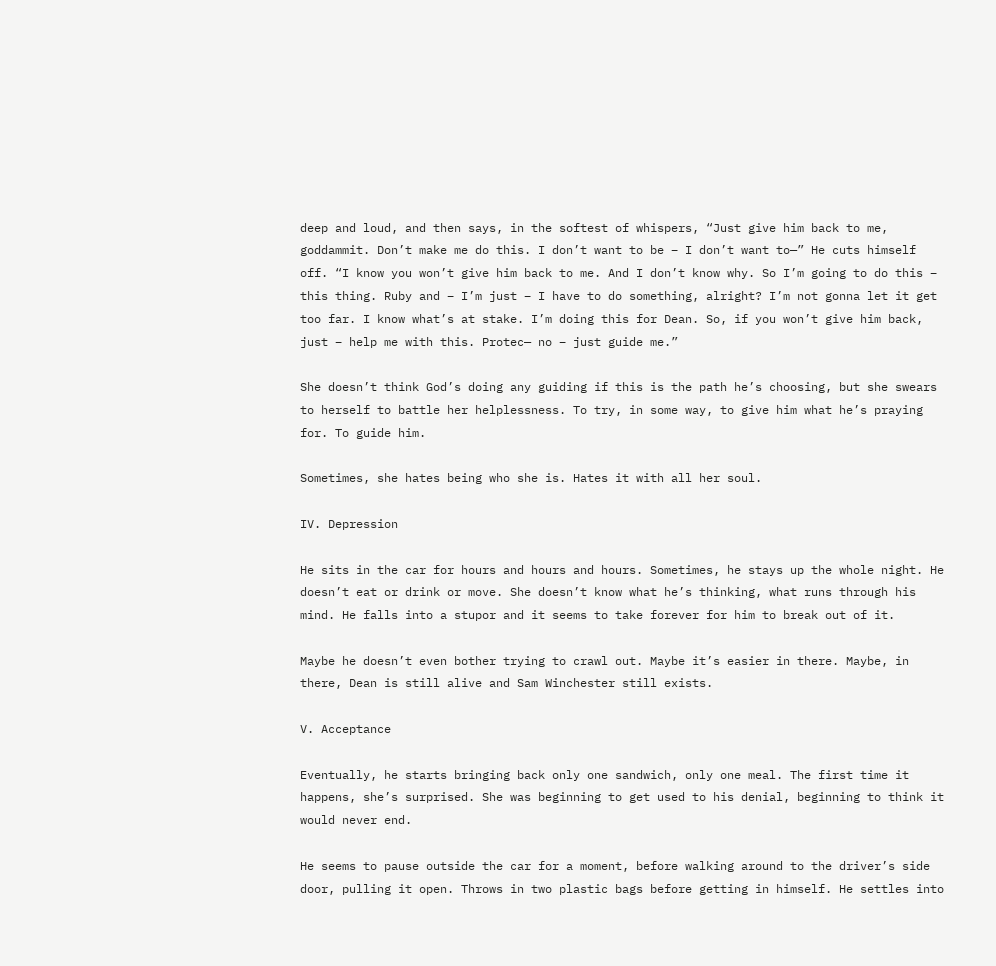deep and loud, and then says, in the softest of whispers, “Just give him back to me, goddammit. Don’t make me do this. I don’t want to be – I don’t want to—” He cuts himself off. “I know you won’t give him back to me. And I don’t know why. So I’m going to do this – this thing. Ruby and – I’m just – I have to do something, alright? I’m not gonna let it get too far. I know what’s at stake. I’m doing this for Dean. So, if you won’t give him back, just – help me with this. Protec— no – just guide me.”

She doesn’t think God’s doing any guiding if this is the path he’s choosing, but she swears to herself to battle her helplessness. To try, in some way, to give him what he’s praying for. To guide him.

Sometimes, she hates being who she is. Hates it with all her soul.

IV. Depression

He sits in the car for hours and hours and hours. Sometimes, he stays up the whole night. He doesn’t eat or drink or move. She doesn’t know what he’s thinking, what runs through his mind. He falls into a stupor and it seems to take forever for him to break out of it.

Maybe he doesn’t even bother trying to crawl out. Maybe it’s easier in there. Maybe, in there, Dean is still alive and Sam Winchester still exists.

V. Acceptance

Eventually, he starts bringing back only one sandwich, only one meal. The first time it happens, she’s surprised. She was beginning to get used to his denial, beginning to think it would never end.

He seems to pause outside the car for a moment, before walking around to the driver’s side door, pulling it open. Throws in two plastic bags before getting in himself. He settles into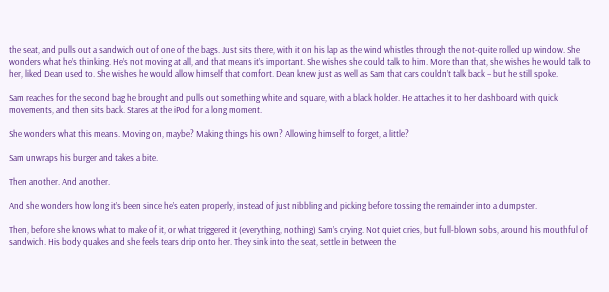the seat, and pulls out a sandwich out of one of the bags. Just sits there, with it on his lap as the wind whistles through the not-quite rolled up window. She wonders what he’s thinking. He’s not moving at all, and that means it’s important. She wishes she could talk to him. More than that, she wishes he would talk to her, liked Dean used to. She wishes he would allow himself that comfort. Dean knew just as well as Sam that cars couldn’t talk back – but he still spoke.

Sam reaches for the second bag he brought and pulls out something white and square, with a black holder. He attaches it to her dashboard with quick movements, and then sits back. Stares at the iPod for a long moment.

She wonders what this means. Moving on, maybe? Making things his own? Allowing himself to forget, a little?

Sam unwraps his burger and takes a bite.

Then another. And another.

And she wonders how long it’s been since he’s eaten properly, instead of just nibbling and picking before tossing the remainder into a dumpster.

Then, before she knows what to make of it, or what triggered it (everything, nothing) Sam’s crying. Not quiet cries, but full-blown sobs, around his mouthful of sandwich. His body quakes and she feels tears drip onto her. They sink into the seat, settle in between the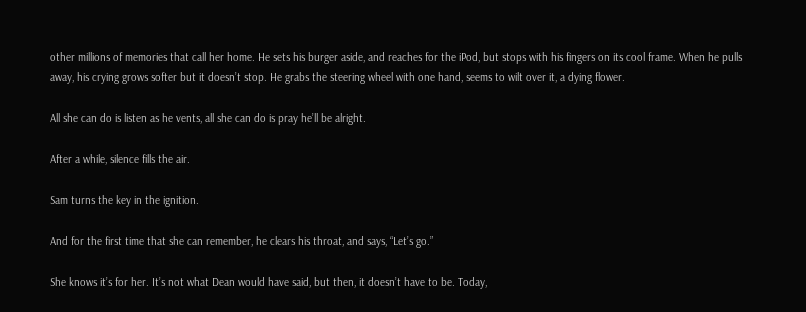other millions of memories that call her home. He sets his burger aside, and reaches for the iPod, but stops with his fingers on its cool frame. When he pulls away, his crying grows softer but it doesn’t stop. He grabs the steering wheel with one hand, seems to wilt over it, a dying flower.

All she can do is listen as he vents, all she can do is pray he’ll be alright.

After a while, silence fills the air.

Sam turns the key in the ignition.

And for the first time that she can remember, he clears his throat, and says, “Let’s go.”

She knows it’s for her. It’s not what Dean would have said, but then, it doesn’t have to be. Today,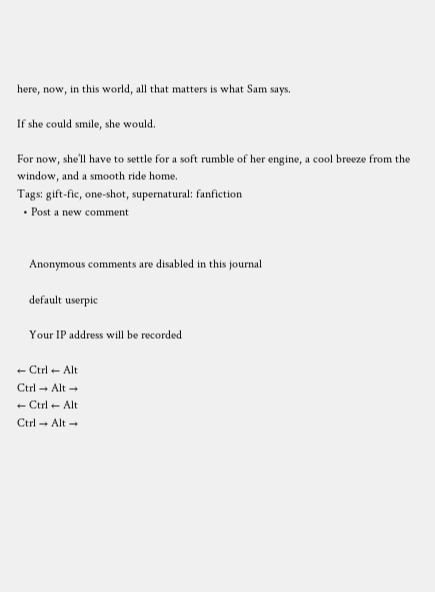here, now, in this world, all that matters is what Sam says.

If she could smile, she would.

For now, she’ll have to settle for a soft rumble of her engine, a cool breeze from the window, and a smooth ride home.
Tags: gift-fic, one-shot, supernatural: fanfiction
  • Post a new comment


    Anonymous comments are disabled in this journal

    default userpic

    Your IP address will be recorded

← Ctrl ← Alt
Ctrl → Alt →
← Ctrl ← Alt
Ctrl → Alt →